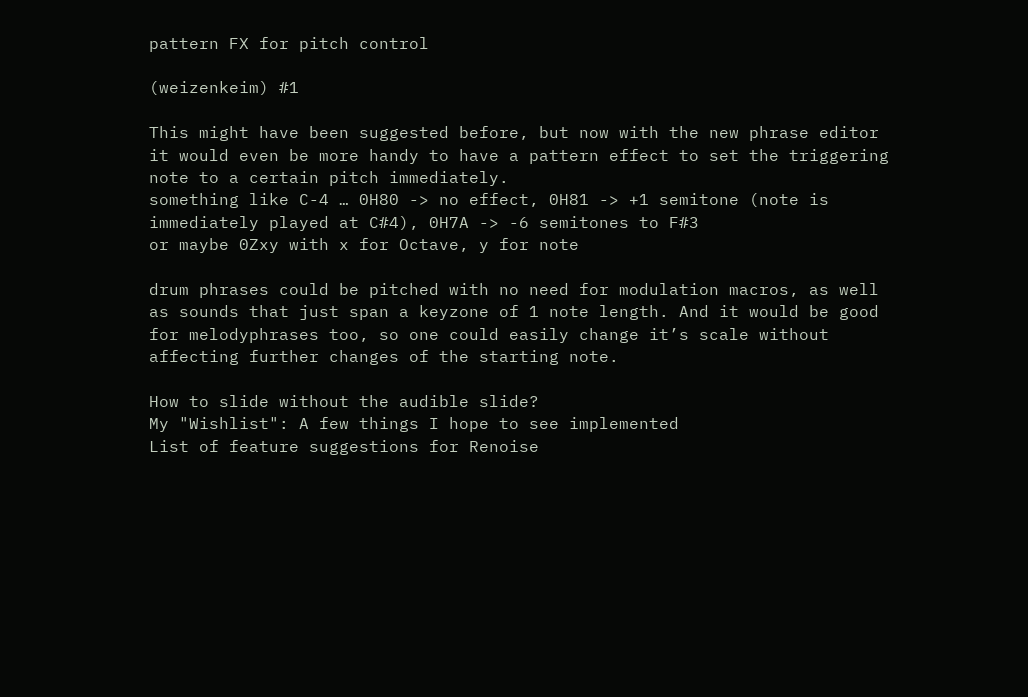pattern FX for pitch control

(weizenkeim) #1

This might have been suggested before, but now with the new phrase editor it would even be more handy to have a pattern effect to set the triggering note to a certain pitch immediately.
something like C-4 … 0H80 -> no effect, 0H81 -> +1 semitone (note is immediately played at C#4), 0H7A -> -6 semitones to F#3
or maybe 0Zxy with x for Octave, y for note

drum phrases could be pitched with no need for modulation macros, as well as sounds that just span a keyzone of 1 note length. And it would be good for melodyphrases too, so one could easily change it’s scale without affecting further changes of the starting note.

How to slide without the audible slide?
My "Wishlist": A few things I hope to see implemented
List of feature suggestions for Renoise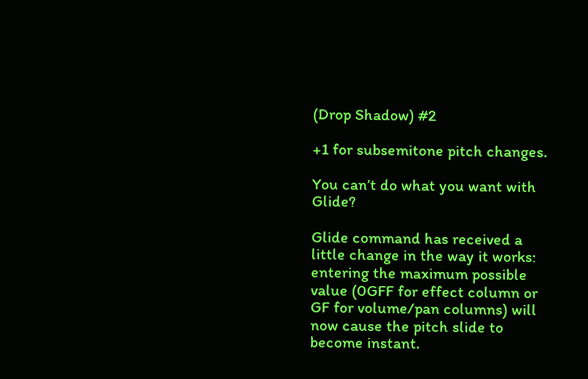(Drop Shadow) #2

+1 for subsemitone pitch changes.

You can’t do what you want with Glide?

Glide command has received a little change in the way it works: entering the maximum possible value (0GFF for effect column or GF for volume/pan columns) will now cause the pitch slide to become instant.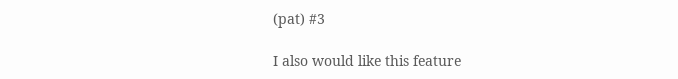(pat) #3

I also would like this feature